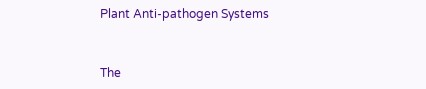Plant Anti-pathogen Systems


The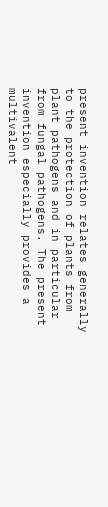present invention relates generally to the protection of plants from plant pathogens and in particular from fungal pathogens. The present invention especially provides a multivalent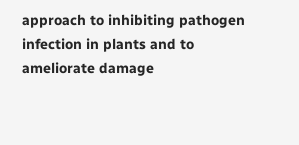approach to inhibiting pathogen infection in plants and to ameliorate damage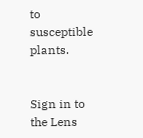to susceptible plants.


Sign in to the Lens